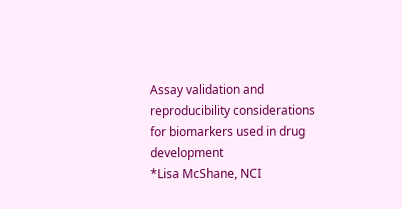Assay validation and reproducibility considerations for biomarkers used in drug development
*Lisa McShane, NCI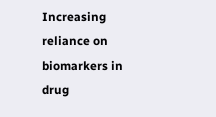Increasing reliance on biomarkers in drug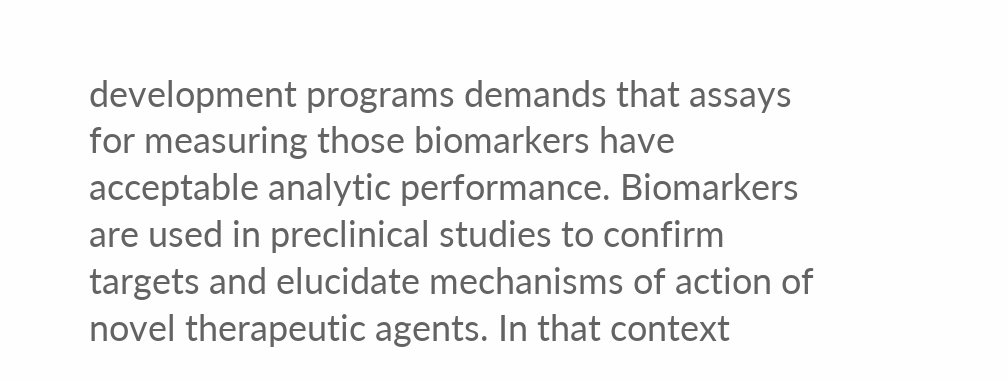development programs demands that assays for measuring those biomarkers have acceptable analytic performance. Biomarkers are used in preclinical studies to confirm targets and elucidate mechanisms of action of novel therapeutic agents. In that context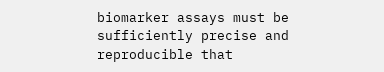biomarker assays must be sufficiently precise and reproducible that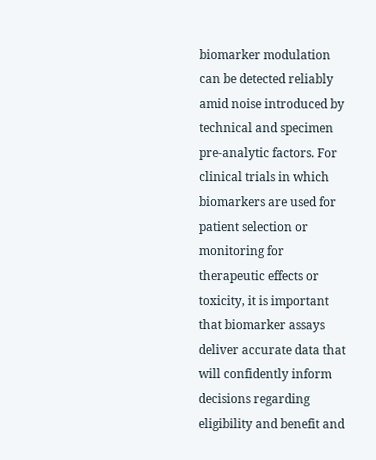biomarker modulation can be detected reliably amid noise introduced by technical and specimen pre-analytic factors. For clinical trials in which biomarkers are used for patient selection or monitoring for therapeutic effects or toxicity, it is important that biomarker assays deliver accurate data that will confidently inform decisions regarding eligibility and benefit and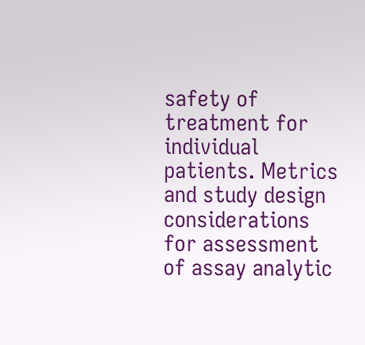safety of treatment for individual patients. Metrics and study design considerations for assessment of assay analytic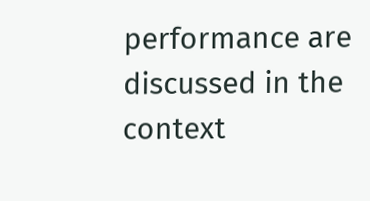performance are discussed in the context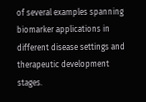of several examples spanning biomarker applications in different disease settings and therapeutic development stages.